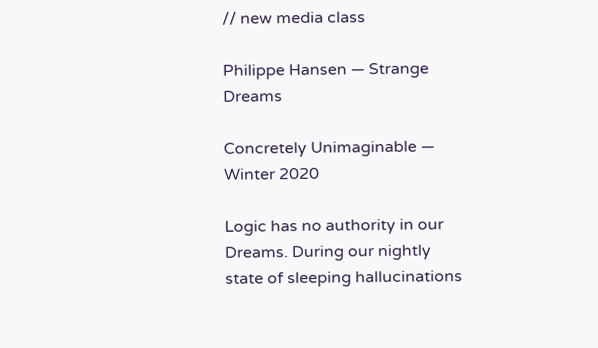// new media class

Philippe Hansen — Strange Dreams

Concretely Unimaginable — Winter 2020

Logic has no authority in our Dreams. During our nightly state of sleeping hallucinations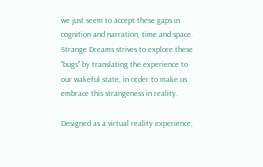we just seem to accept these gaps in cognition and narration, time and space.
Strange Dreams strives to explore these "bugs" by translating the experience to our wakeful state, in order to make us embrace this strangeness in reality.

Designed as a virtual reality experience,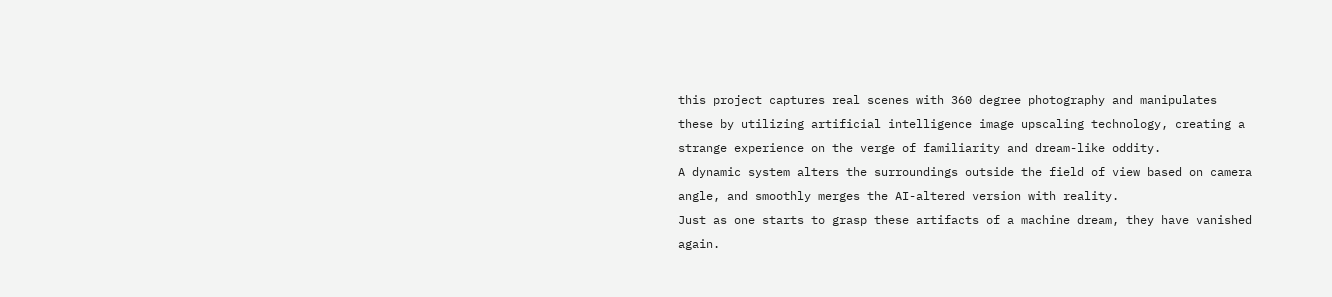this project captures real scenes with 360 degree photography and manipulates these by utilizing artificial intelligence image upscaling technology, creating a strange experience on the verge of familiarity and dream-like oddity.
A dynamic system alters the surroundings outside the field of view based on camera angle, and smoothly merges the AI-altered version with reality.
Just as one starts to grasp these artifacts of a machine dream, they have vanished again.